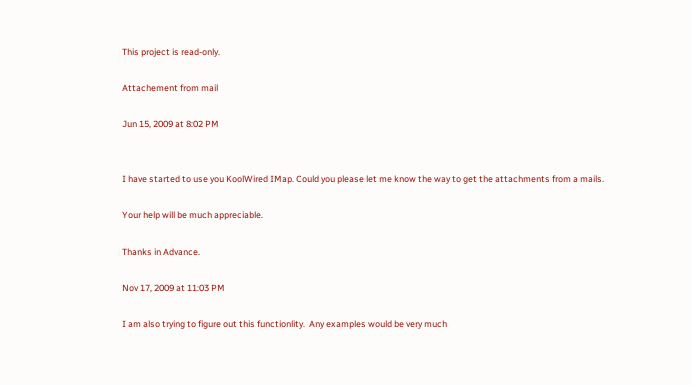This project is read-only.

Attachement from mail

Jun 15, 2009 at 8:02 PM


I have started to use you KoolWired IMap. Could you please let me know the way to get the attachments from a mails.

Your help will be much appreciable.

Thanks in Advance.

Nov 17, 2009 at 11:03 PM

I am also trying to figure out this functionlity.  Any examples would be very much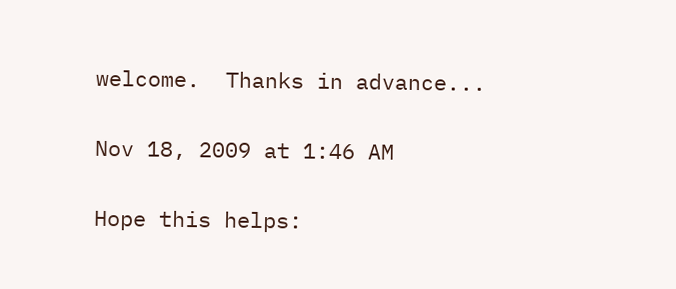welcome.  Thanks in advance...

Nov 18, 2009 at 1:46 AM

Hope this helps: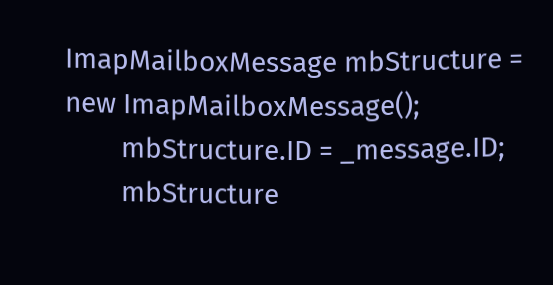ImapMailboxMessage mbStructure = new ImapMailboxMessage();
        mbStructure.ID = _message.ID;
        mbStructure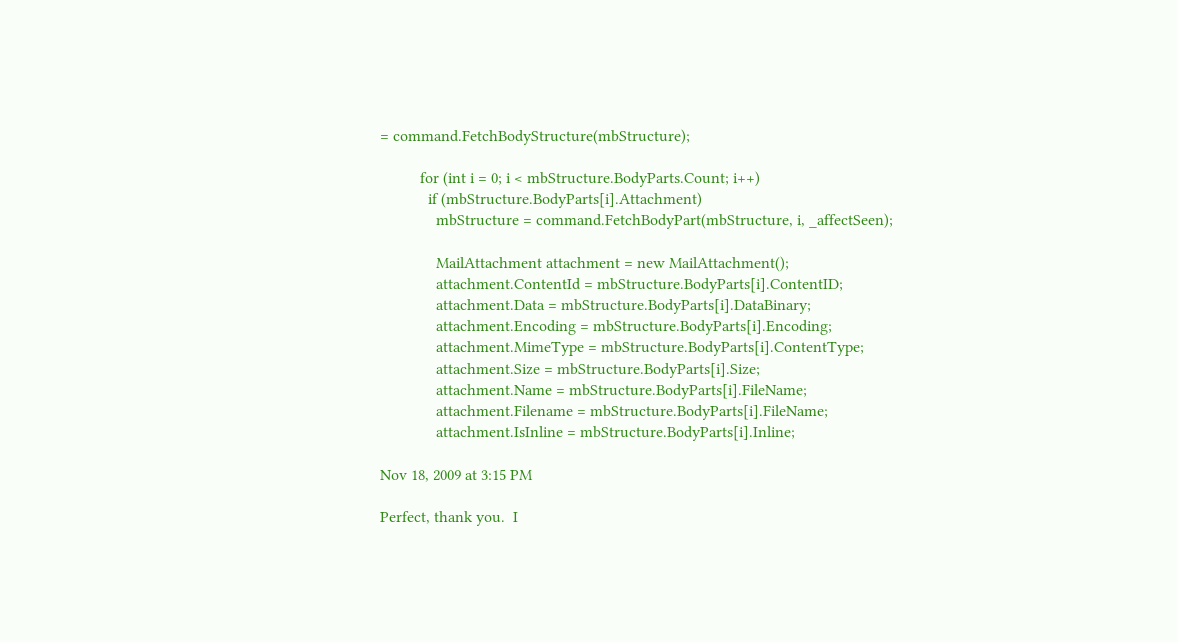= command.FetchBodyStructure(mbStructure);

          for (int i = 0; i < mbStructure.BodyParts.Count; i++)
            if (mbStructure.BodyParts[i].Attachment)
              mbStructure = command.FetchBodyPart(mbStructure, i, _affectSeen);

              MailAttachment attachment = new MailAttachment();
              attachment.ContentId = mbStructure.BodyParts[i].ContentID;
              attachment.Data = mbStructure.BodyParts[i].DataBinary;
              attachment.Encoding = mbStructure.BodyParts[i].Encoding;
              attachment.MimeType = mbStructure.BodyParts[i].ContentType;
              attachment.Size = mbStructure.BodyParts[i].Size;
              attachment.Name = mbStructure.BodyParts[i].FileName;
              attachment.Filename = mbStructure.BodyParts[i].FileName;
              attachment.IsInline = mbStructure.BodyParts[i].Inline;

Nov 18, 2009 at 3:15 PM

Perfect, thank you.  I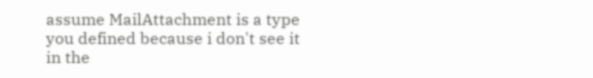assume MailAttachment is a type you defined because i don't see it in the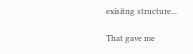exisitng structure...

That gave me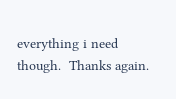everything i need though.  Thanks again.